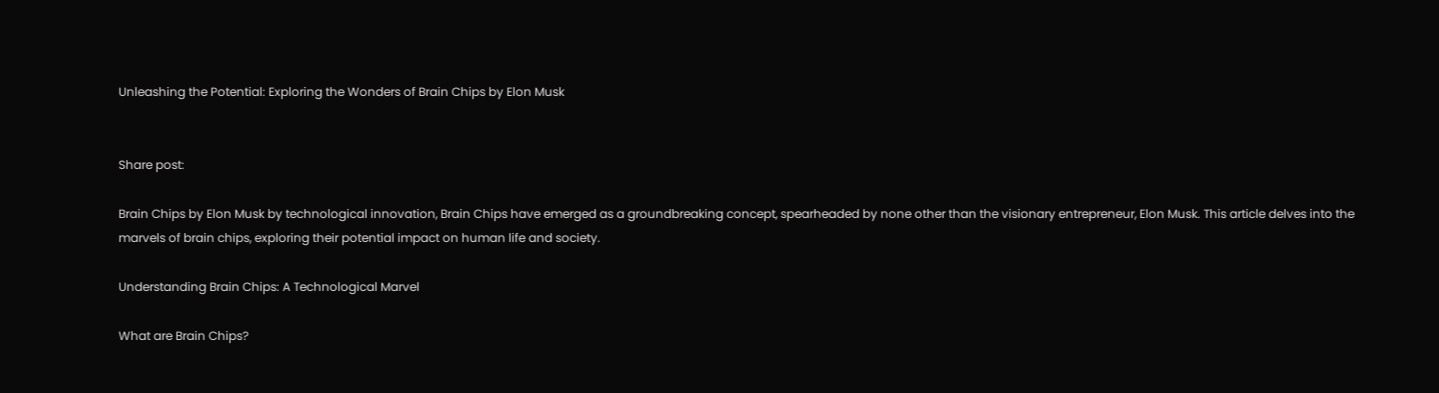Unleashing the Potential: Exploring the Wonders of Brain Chips by Elon Musk


Share post:

Brain Chips by Elon Musk by technological innovation, Brain Chips have emerged as a groundbreaking concept, spearheaded by none other than the visionary entrepreneur, Elon Musk. This article delves into the marvels of brain chips, exploring their potential impact on human life and society.

Understanding Brain Chips: A Technological Marvel

What are Brain Chips?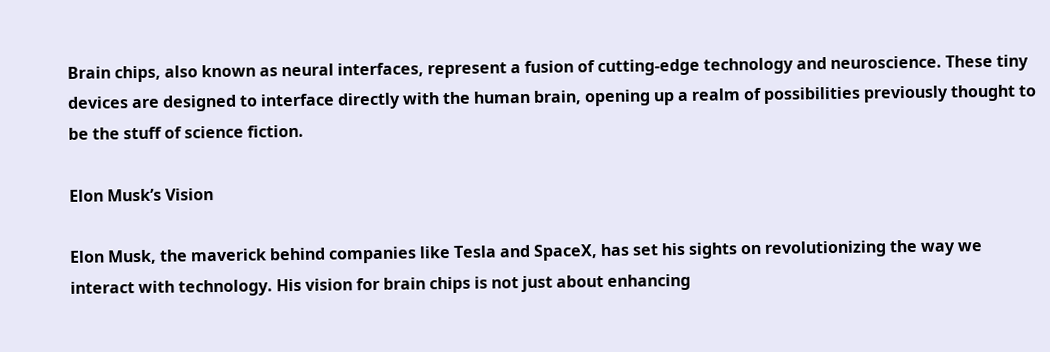Brain chips, also known as neural interfaces, represent a fusion of cutting-edge technology and neuroscience. These tiny devices are designed to interface directly with the human brain, opening up a realm of possibilities previously thought to be the stuff of science fiction.

Elon Musk’s Vision

Elon Musk, the maverick behind companies like Tesla and SpaceX, has set his sights on revolutionizing the way we interact with technology. His vision for brain chips is not just about enhancing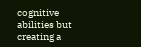cognitive abilities but creating a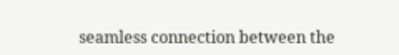seamless connection between the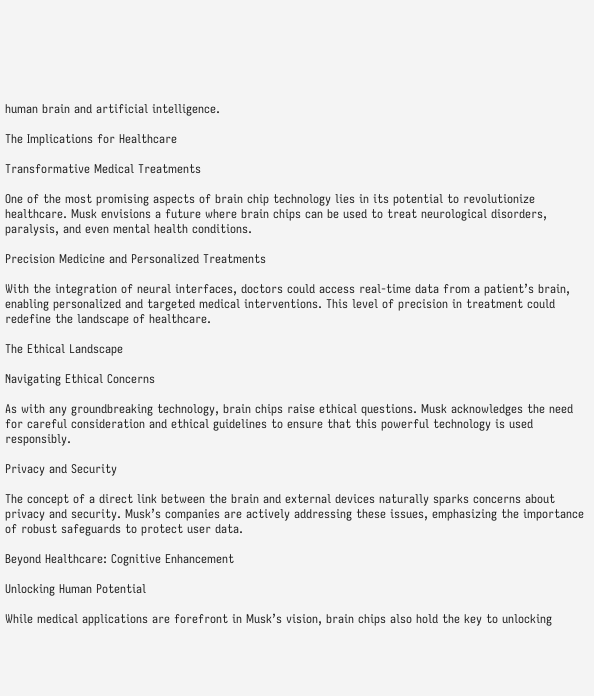human brain and artificial intelligence.

The Implications for Healthcare

Transformative Medical Treatments

One of the most promising aspects of brain chip technology lies in its potential to revolutionize healthcare. Musk envisions a future where brain chips can be used to treat neurological disorders, paralysis, and even mental health conditions.

Precision Medicine and Personalized Treatments

With the integration of neural interfaces, doctors could access real-time data from a patient’s brain, enabling personalized and targeted medical interventions. This level of precision in treatment could redefine the landscape of healthcare.

The Ethical Landscape

Navigating Ethical Concerns

As with any groundbreaking technology, brain chips raise ethical questions. Musk acknowledges the need for careful consideration and ethical guidelines to ensure that this powerful technology is used responsibly.

Privacy and Security

The concept of a direct link between the brain and external devices naturally sparks concerns about privacy and security. Musk’s companies are actively addressing these issues, emphasizing the importance of robust safeguards to protect user data.

Beyond Healthcare: Cognitive Enhancement

Unlocking Human Potential

While medical applications are forefront in Musk’s vision, brain chips also hold the key to unlocking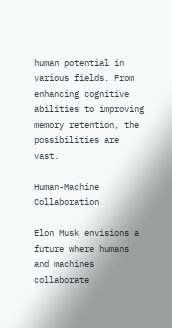human potential in various fields. From enhancing cognitive abilities to improving memory retention, the possibilities are vast.

Human-Machine Collaboration

Elon Musk envisions a future where humans and machines collaborate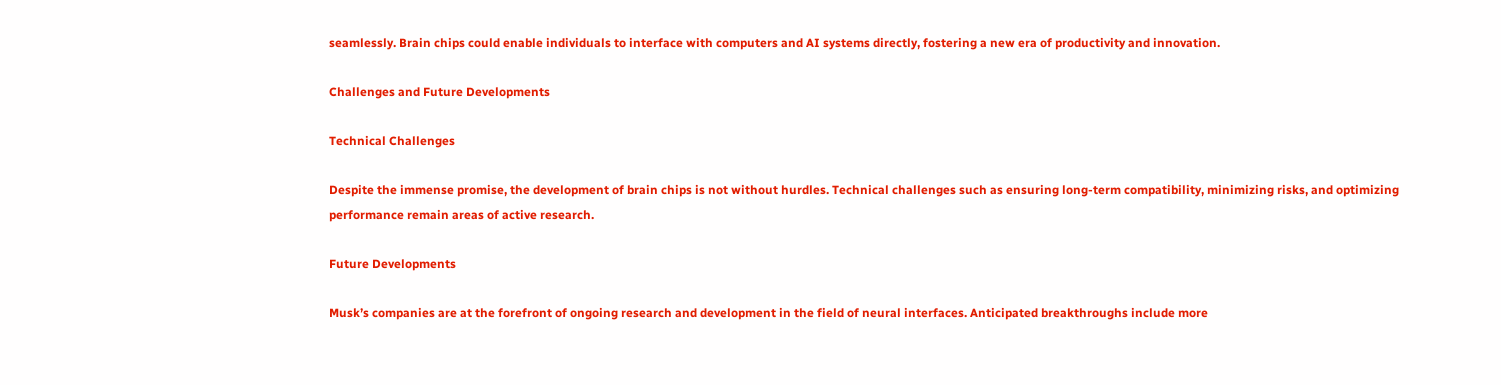seamlessly. Brain chips could enable individuals to interface with computers and AI systems directly, fostering a new era of productivity and innovation.

Challenges and Future Developments

Technical Challenges

Despite the immense promise, the development of brain chips is not without hurdles. Technical challenges such as ensuring long-term compatibility, minimizing risks, and optimizing performance remain areas of active research.

Future Developments

Musk’s companies are at the forefront of ongoing research and development in the field of neural interfaces. Anticipated breakthroughs include more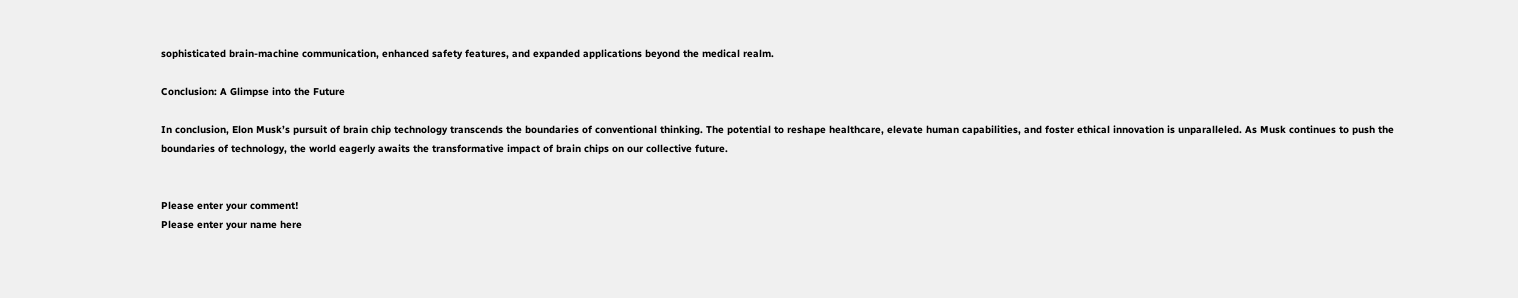sophisticated brain-machine communication, enhanced safety features, and expanded applications beyond the medical realm.

Conclusion: A Glimpse into the Future

In conclusion, Elon Musk’s pursuit of brain chip technology transcends the boundaries of conventional thinking. The potential to reshape healthcare, elevate human capabilities, and foster ethical innovation is unparalleled. As Musk continues to push the boundaries of technology, the world eagerly awaits the transformative impact of brain chips on our collective future.


Please enter your comment!
Please enter your name here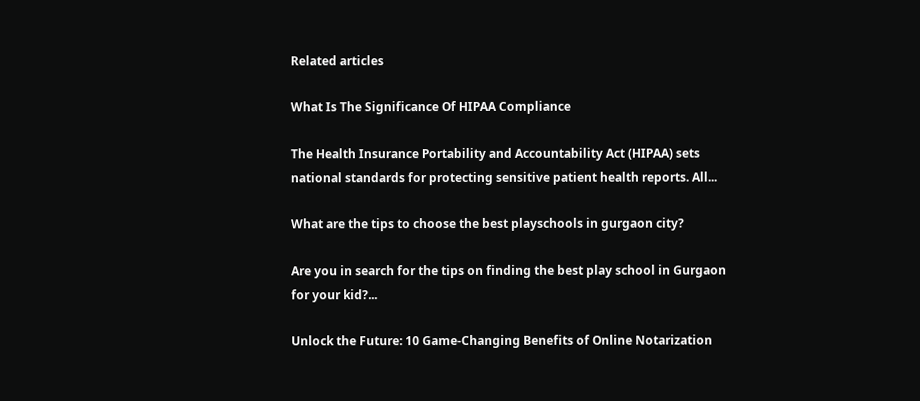Related articles

What Is The Significance Of HIPAA Compliance

The Health Insurance Portability and Accountability Act (HIPAA) sets national standards for protecting sensitive patient health reports. All...

What are the tips to choose the best playschools in gurgaon city?

Are you in search for the tips on finding the best play school in Gurgaon for your kid?...

Unlock the Future: 10 Game-Changing Benefits of Online Notarization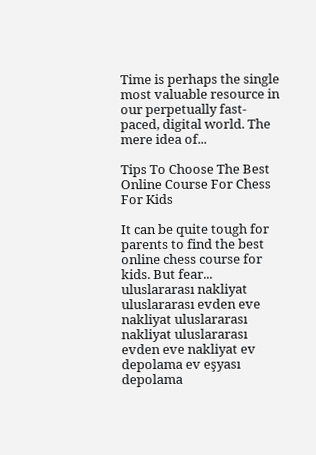Time is perhaps the single most valuable resource in our perpetually fast-paced, digital world. The mere idea of...

Tips To Choose The Best Online Course For Chess For Kids

It can be quite tough for parents to find the best online chess course for kids. But fear...
uluslararası nakliyat uluslararası evden eve nakliyat uluslararası nakliyat uluslararası evden eve nakliyat ev depolama ev eşyası depolama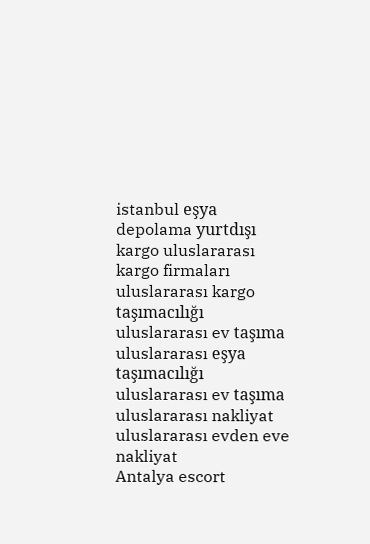istanbul eşya depolama yurtdışı kargo uluslararası kargo firmaları uluslararası kargo taşımacılığı uluslararası ev taşıma uluslararası eşya taşımacılığı uluslararası ev taşıma uluslararası nakliyat uluslararası evden eve nakliyat
Antalya escort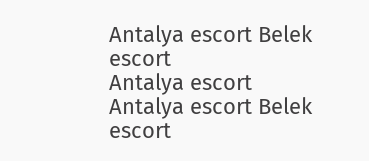Antalya escort Belek escort
Antalya escort Antalya escort Belek escort